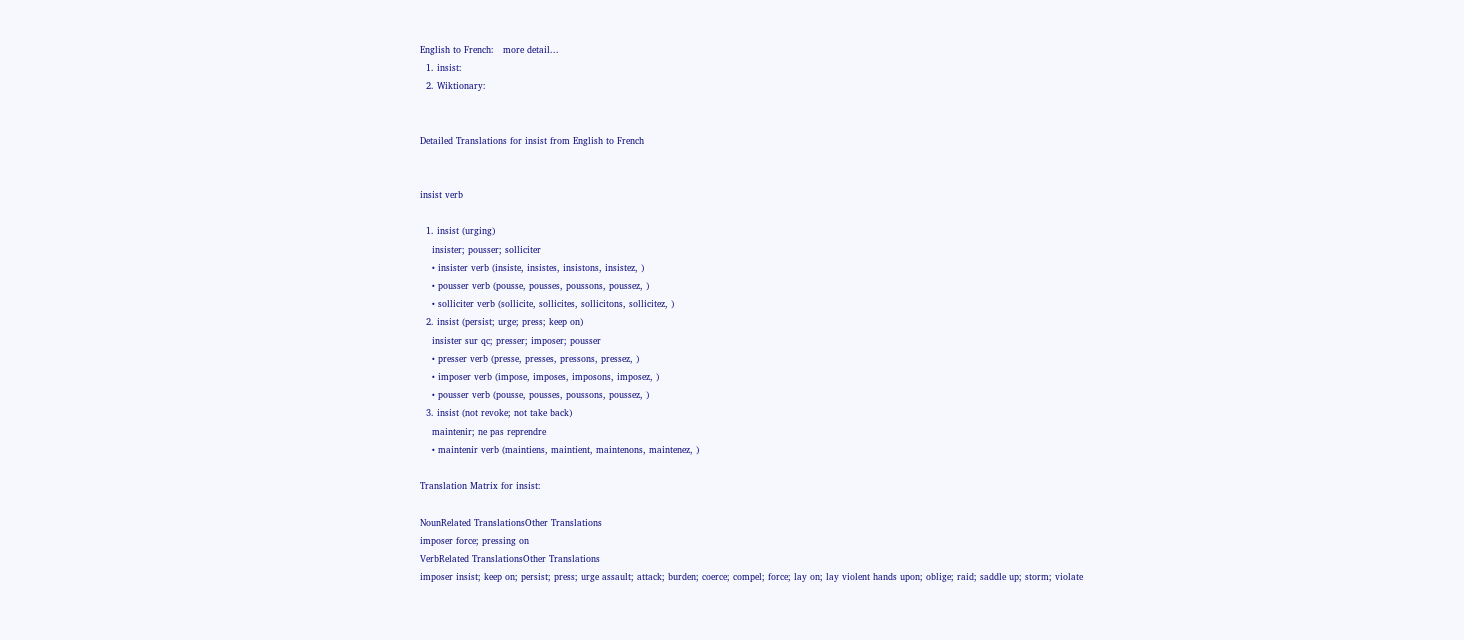English to French:   more detail...
  1. insist:
  2. Wiktionary:


Detailed Translations for insist from English to French


insist verb

  1. insist (urging)
    insister; pousser; solliciter
    • insister verb (insiste, insistes, insistons, insistez, )
    • pousser verb (pousse, pousses, poussons, poussez, )
    • solliciter verb (sollicite, sollicites, sollicitons, sollicitez, )
  2. insist (persist; urge; press; keep on)
    insister sur qc; presser; imposer; pousser
    • presser verb (presse, presses, pressons, pressez, )
    • imposer verb (impose, imposes, imposons, imposez, )
    • pousser verb (pousse, pousses, poussons, poussez, )
  3. insist (not revoke; not take back)
    maintenir; ne pas reprendre
    • maintenir verb (maintiens, maintient, maintenons, maintenez, )

Translation Matrix for insist:

NounRelated TranslationsOther Translations
imposer force; pressing on
VerbRelated TranslationsOther Translations
imposer insist; keep on; persist; press; urge assault; attack; burden; coerce; compel; force; lay on; lay violent hands upon; oblige; raid; saddle up; storm; violate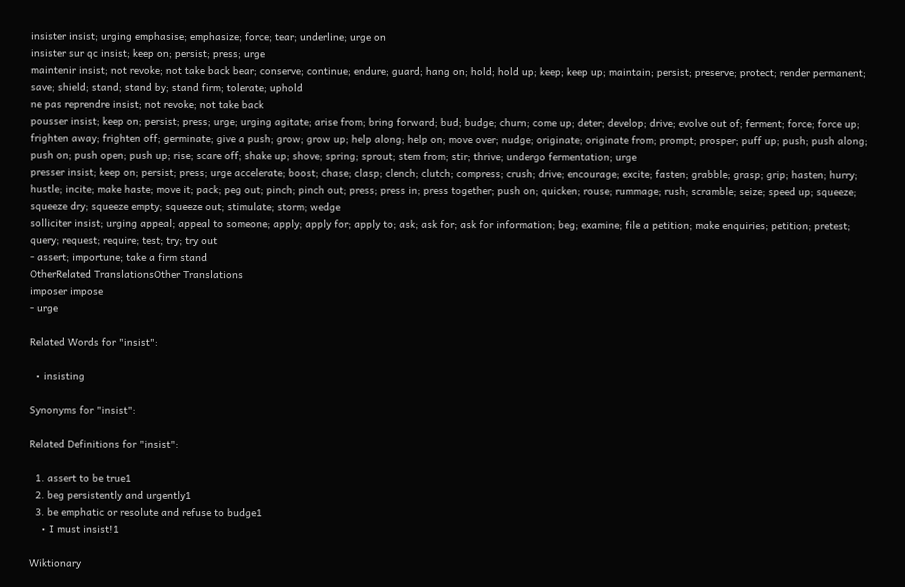insister insist; urging emphasise; emphasize; force; tear; underline; urge on
insister sur qc insist; keep on; persist; press; urge
maintenir insist; not revoke; not take back bear; conserve; continue; endure; guard; hang on; hold; hold up; keep; keep up; maintain; persist; preserve; protect; render permanent; save; shield; stand; stand by; stand firm; tolerate; uphold
ne pas reprendre insist; not revoke; not take back
pousser insist; keep on; persist; press; urge; urging agitate; arise from; bring forward; bud; budge; churn; come up; deter; develop; drive; evolve out of; ferment; force; force up; frighten away; frighten off; germinate; give a push; grow; grow up; help along; help on; move over; nudge; originate; originate from; prompt; prosper; puff up; push; push along; push on; push open; push up; rise; scare off; shake up; shove; spring; sprout; stem from; stir; thrive; undergo fermentation; urge
presser insist; keep on; persist; press; urge accelerate; boost; chase; clasp; clench; clutch; compress; crush; drive; encourage; excite; fasten; grabble; grasp; grip; hasten; hurry; hustle; incite; make haste; move it; pack; peg out; pinch; pinch out; press; press in; press together; push on; quicken; rouse; rummage; rush; scramble; seize; speed up; squeeze; squeeze dry; squeeze empty; squeeze out; stimulate; storm; wedge
solliciter insist; urging appeal; appeal to someone; apply; apply for; apply to; ask; ask for; ask for information; beg; examine; file a petition; make enquiries; petition; pretest; query; request; require; test; try; try out
- assert; importune; take a firm stand
OtherRelated TranslationsOther Translations
imposer impose
- urge

Related Words for "insist":

  • insisting

Synonyms for "insist":

Related Definitions for "insist":

  1. assert to be true1
  2. beg persistently and urgently1
  3. be emphatic or resolute and refuse to budge1
    • I must insist!1

Wiktionary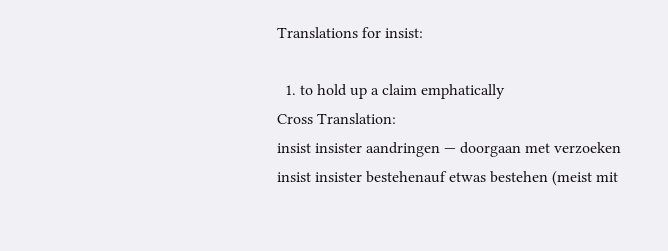Translations for insist:

  1. to hold up a claim emphatically
Cross Translation:
insist insister aandringen — doorgaan met verzoeken
insist insister bestehenauf etwas bestehen (meist mit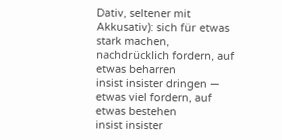Dativ, seltener mit Akkusativ): sich für etwas stark machen, nachdrücklich fordern, auf etwas beharren
insist insister dringen — etwas viel fordern, auf etwas bestehen
insist insister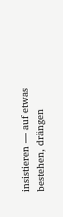insistieren — auf etwas bestehen, drängen